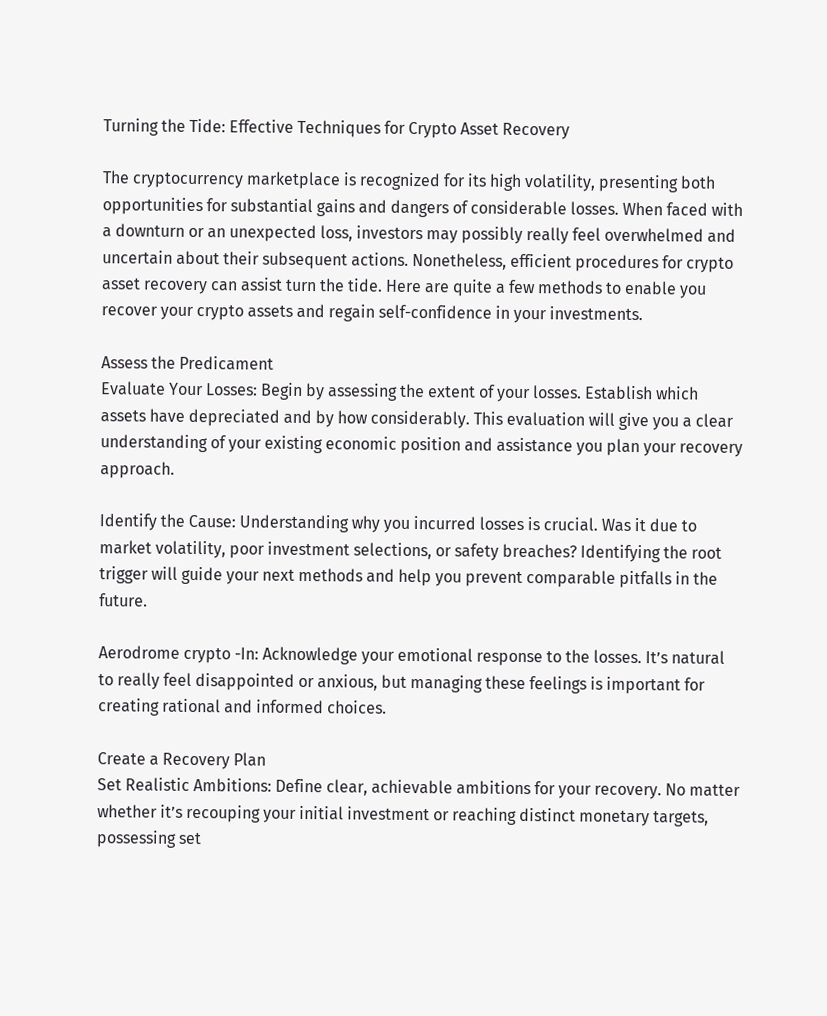Turning the Tide: Effective Techniques for Crypto Asset Recovery

The cryptocurrency marketplace is recognized for its high volatility, presenting both opportunities for substantial gains and dangers of considerable losses. When faced with a downturn or an unexpected loss, investors may possibly really feel overwhelmed and uncertain about their subsequent actions. Nonetheless, efficient procedures for crypto asset recovery can assist turn the tide. Here are quite a few methods to enable you recover your crypto assets and regain self-confidence in your investments.

Assess the Predicament
Evaluate Your Losses: Begin by assessing the extent of your losses. Establish which assets have depreciated and by how considerably. This evaluation will give you a clear understanding of your existing economic position and assistance you plan your recovery approach.

Identify the Cause: Understanding why you incurred losses is crucial. Was it due to market volatility, poor investment selections, or safety breaches? Identifying the root trigger will guide your next methods and help you prevent comparable pitfalls in the future.

Aerodrome crypto -In: Acknowledge your emotional response to the losses. It’s natural to really feel disappointed or anxious, but managing these feelings is important for creating rational and informed choices.

Create a Recovery Plan
Set Realistic Ambitions: Define clear, achievable ambitions for your recovery. No matter whether it’s recouping your initial investment or reaching distinct monetary targets, possessing set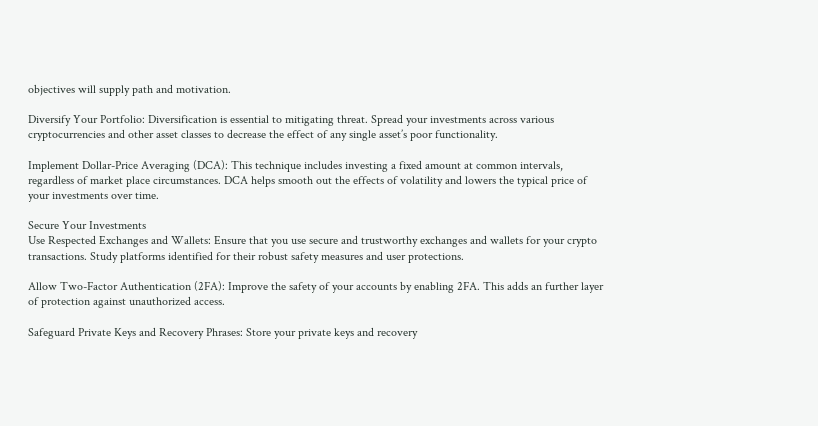objectives will supply path and motivation.

Diversify Your Portfolio: Diversification is essential to mitigating threat. Spread your investments across various cryptocurrencies and other asset classes to decrease the effect of any single asset’s poor functionality.

Implement Dollar-Price Averaging (DCA): This technique includes investing a fixed amount at common intervals, regardless of market place circumstances. DCA helps smooth out the effects of volatility and lowers the typical price of your investments over time.

Secure Your Investments
Use Respected Exchanges and Wallets: Ensure that you use secure and trustworthy exchanges and wallets for your crypto transactions. Study platforms identified for their robust safety measures and user protections.

Allow Two-Factor Authentication (2FA): Improve the safety of your accounts by enabling 2FA. This adds an further layer of protection against unauthorized access.

Safeguard Private Keys and Recovery Phrases: Store your private keys and recovery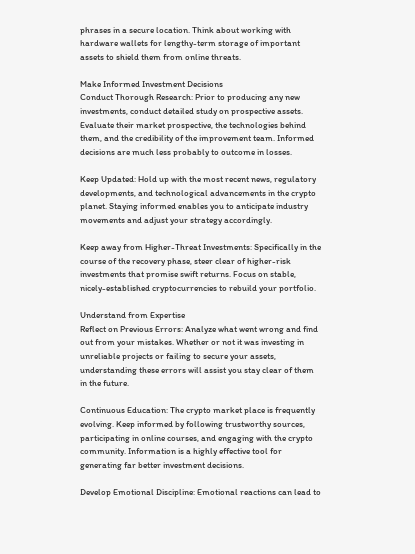phrases in a secure location. Think about working with hardware wallets for lengthy-term storage of important assets to shield them from online threats.

Make Informed Investment Decisions
Conduct Thorough Research: Prior to producing any new investments, conduct detailed study on prospective assets. Evaluate their market prospective, the technologies behind them, and the credibility of the improvement team. Informed decisions are much less probably to outcome in losses.

Keep Updated: Hold up with the most recent news, regulatory developments, and technological advancements in the crypto planet. Staying informed enables you to anticipate industry movements and adjust your strategy accordingly.

Keep away from Higher-Threat Investments: Specifically in the course of the recovery phase, steer clear of higher-risk investments that promise swift returns. Focus on stable, nicely-established cryptocurrencies to rebuild your portfolio.

Understand from Expertise
Reflect on Previous Errors: Analyze what went wrong and find out from your mistakes. Whether or not it was investing in unreliable projects or failing to secure your assets, understanding these errors will assist you stay clear of them in the future.

Continuous Education: The crypto market place is frequently evolving. Keep informed by following trustworthy sources, participating in online courses, and engaging with the crypto community. Information is a highly effective tool for generating far better investment decisions.

Develop Emotional Discipline: Emotional reactions can lead to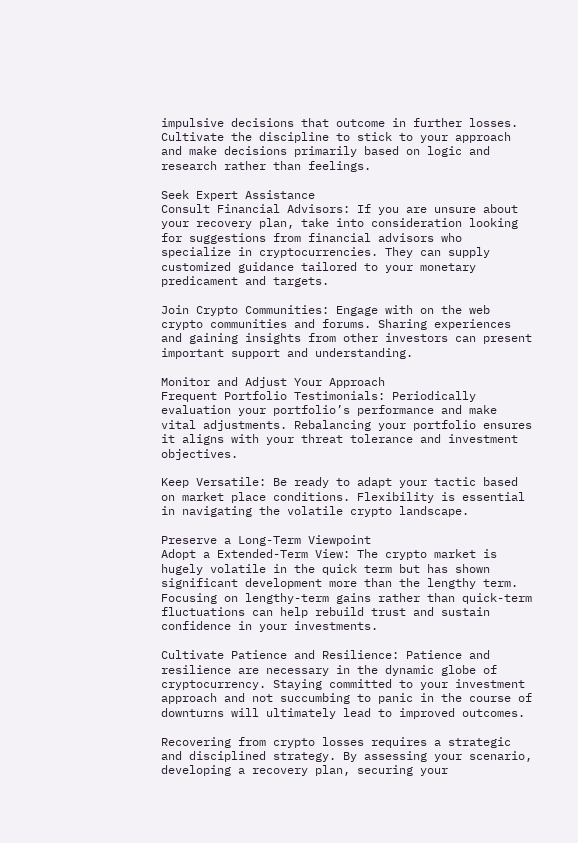impulsive decisions that outcome in further losses. Cultivate the discipline to stick to your approach and make decisions primarily based on logic and research rather than feelings.

Seek Expert Assistance
Consult Financial Advisors: If you are unsure about your recovery plan, take into consideration looking for suggestions from financial advisors who specialize in cryptocurrencies. They can supply customized guidance tailored to your monetary predicament and targets.

Join Crypto Communities: Engage with on the web crypto communities and forums. Sharing experiences and gaining insights from other investors can present important support and understanding.

Monitor and Adjust Your Approach
Frequent Portfolio Testimonials: Periodically evaluation your portfolio’s performance and make vital adjustments. Rebalancing your portfolio ensures it aligns with your threat tolerance and investment objectives.

Keep Versatile: Be ready to adapt your tactic based on market place conditions. Flexibility is essential in navigating the volatile crypto landscape.

Preserve a Long-Term Viewpoint
Adopt a Extended-Term View: The crypto market is hugely volatile in the quick term but has shown significant development more than the lengthy term. Focusing on lengthy-term gains rather than quick-term fluctuations can help rebuild trust and sustain confidence in your investments.

Cultivate Patience and Resilience: Patience and resilience are necessary in the dynamic globe of cryptocurrency. Staying committed to your investment approach and not succumbing to panic in the course of downturns will ultimately lead to improved outcomes.

Recovering from crypto losses requires a strategic and disciplined strategy. By assessing your scenario, developing a recovery plan, securing your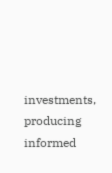investments, producing informed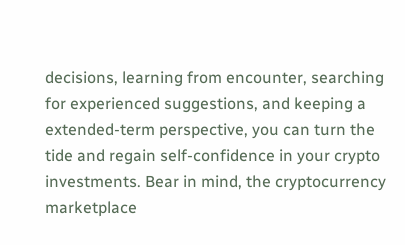decisions, learning from encounter, searching for experienced suggestions, and keeping a extended-term perspective, you can turn the tide and regain self-confidence in your crypto investments. Bear in mind, the cryptocurrency marketplace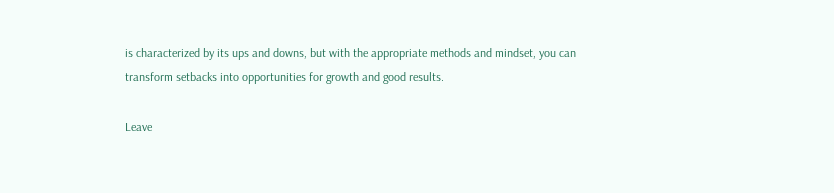is characterized by its ups and downs, but with the appropriate methods and mindset, you can transform setbacks into opportunities for growth and good results.

Leave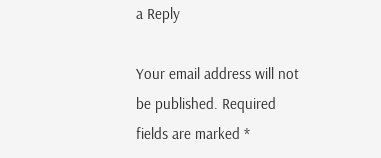a Reply

Your email address will not be published. Required fields are marked *